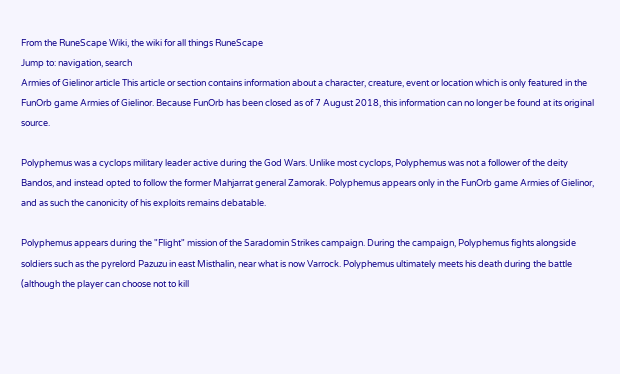From the RuneScape Wiki, the wiki for all things RuneScape
Jump to: navigation, search
Armies of Gielinor article This article or section contains information about a character, creature, event or location which is only featured in the FunOrb game Armies of Gielinor. Because FunOrb has been closed as of 7 August 2018, this information can no longer be found at its original source.

Polyphemus was a cyclops military leader active during the God Wars. Unlike most cyclops, Polyphemus was not a follower of the deity Bandos, and instead opted to follow the former Mahjarrat general Zamorak. Polyphemus appears only in the FunOrb game Armies of Gielinor, and as such the canonicity of his exploits remains debatable.

Polyphemus appears during the "Flight" mission of the Saradomin Strikes campaign. During the campaign, Polyphemus fights alongside soldiers such as the pyrelord Pazuzu in east Misthalin, near what is now Varrock. Polyphemus ultimately meets his death during the battle (although the player can choose not to kill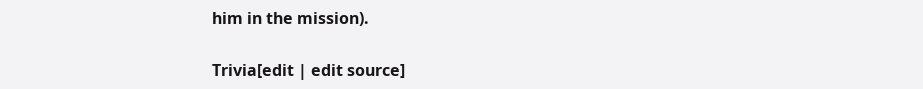him in the mission).

Trivia[edit | edit source]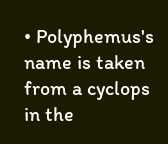• Polyphemus's name is taken from a cyclops in the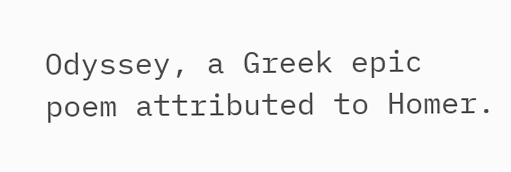Odyssey, a Greek epic poem attributed to Homer.